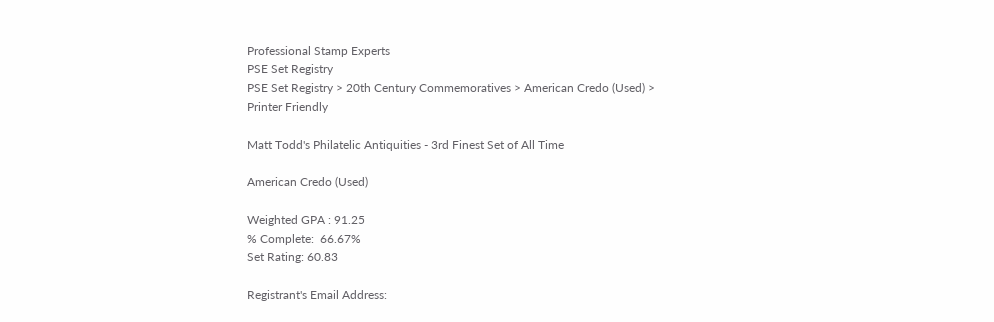Professional Stamp Experts
PSE Set Registry
PSE Set Registry > 20th Century Commemoratives > American Credo (Used) >
Printer Friendly

Matt Todd's Philatelic Antiquities - 3rd Finest Set of All Time

American Credo (Used)

Weighted GPA : 91.25
% Complete:  66.67%
Set Rating: 60.83

Registrant's Email Address: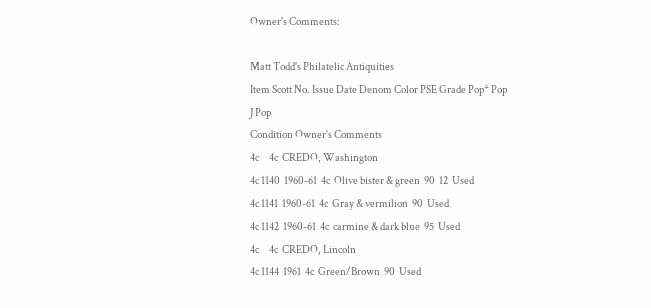Owner's Comments:

Matt Todd's Philatelic Antiquities
Item Scott No. Issue Date Denom Color PSE Grade Pop* Pop
J Pop
Condition Owner's Comments
4c     4c  CREDO, Washington
4c 1140  1960-61  4c  Olive bister & green  90  12  Used
4c 1141  1960-61  4c  Gray & vermilion  90  Used
4c 1142  1960-61  4c  carmine & dark blue  95  Used
4c     4c  CREDO, Lincoln
4c 1144  1961  4c  Green/Brown  90  Used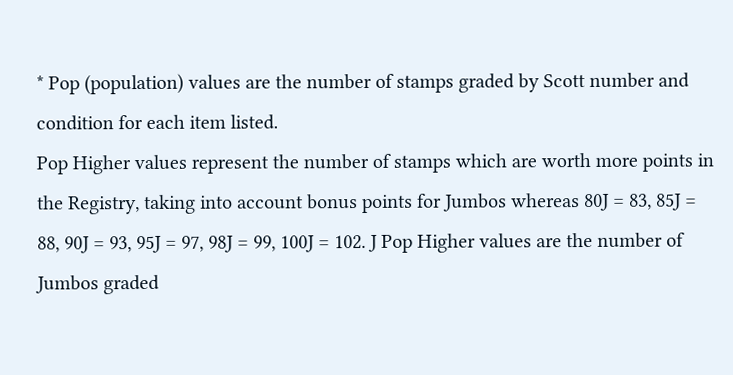* Pop (population) values are the number of stamps graded by Scott number and condition for each item listed.
Pop Higher values represent the number of stamps which are worth more points in the Registry, taking into account bonus points for Jumbos whereas 80J = 83, 85J = 88, 90J = 93, 95J = 97, 98J = 99, 100J = 102. J Pop Higher values are the number of Jumbos graded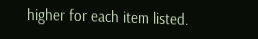higher for each item listed.